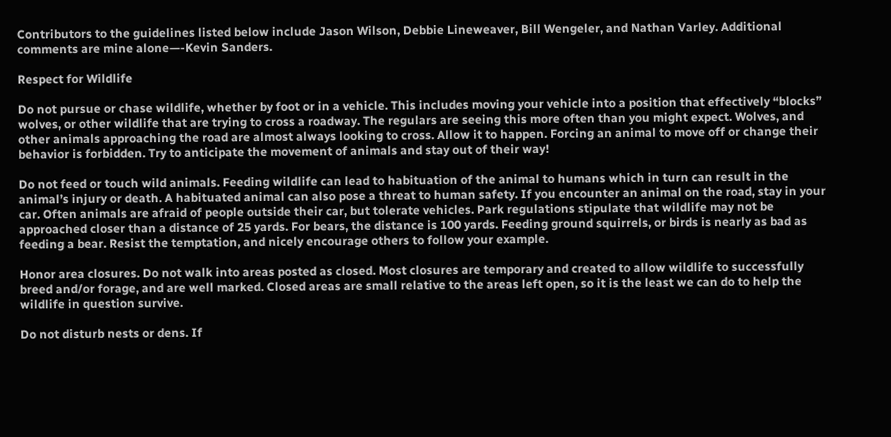Contributors to the guidelines listed below include Jason Wilson, Debbie Lineweaver, Bill Wengeler, and Nathan Varley. Additional comments are mine alone—-Kevin Sanders.

Respect for Wildlife

Do not pursue or chase wildlife, whether by foot or in a vehicle. This includes moving your vehicle into a position that effectively “blocks” wolves, or other wildlife that are trying to cross a roadway. The regulars are seeing this more often than you might expect. Wolves, and other animals approaching the road are almost always looking to cross. Allow it to happen. Forcing an animal to move off or change their behavior is forbidden. Try to anticipate the movement of animals and stay out of their way!

Do not feed or touch wild animals. Feeding wildlife can lead to habituation of the animal to humans which in turn can result in the animal’s injury or death. A habituated animal can also pose a threat to human safety. If you encounter an animal on the road, stay in your car. Often animals are afraid of people outside their car, but tolerate vehicles. Park regulations stipulate that wildlife may not be approached closer than a distance of 25 yards. For bears, the distance is 100 yards. Feeding ground squirrels, or birds is nearly as bad as feeding a bear. Resist the temptation, and nicely encourage others to follow your example.

Honor area closures. Do not walk into areas posted as closed. Most closures are temporary and created to allow wildlife to successfully breed and/or forage, and are well marked. Closed areas are small relative to the areas left open, so it is the least we can do to help the wildlife in question survive.

Do not disturb nests or dens. If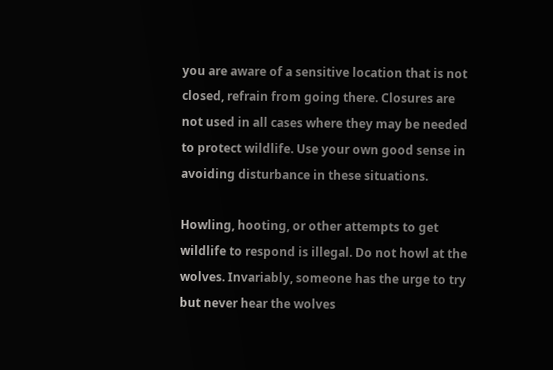you are aware of a sensitive location that is not closed, refrain from going there. Closures are not used in all cases where they may be needed to protect wildlife. Use your own good sense in avoiding disturbance in these situations.

Howling, hooting, or other attempts to get wildlife to respond is illegal. Do not howl at the wolves. Invariably, someone has the urge to try but never hear the wolves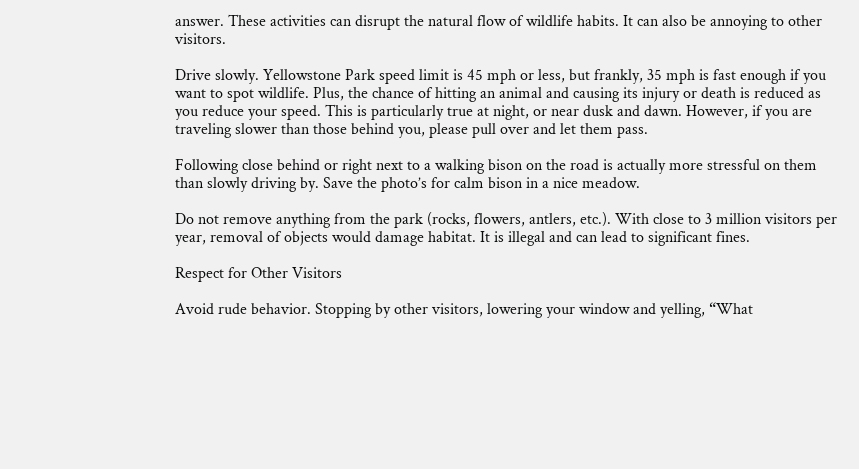answer. These activities can disrupt the natural flow of wildlife habits. It can also be annoying to other visitors.

Drive slowly. Yellowstone Park speed limit is 45 mph or less, but frankly, 35 mph is fast enough if you want to spot wildlife. Plus, the chance of hitting an animal and causing its injury or death is reduced as you reduce your speed. This is particularly true at night, or near dusk and dawn. However, if you are traveling slower than those behind you, please pull over and let them pass.

Following close behind or right next to a walking bison on the road is actually more stressful on them than slowly driving by. Save the photo’s for calm bison in a nice meadow.

Do not remove anything from the park (rocks, flowers, antlers, etc.). With close to 3 million visitors per year, removal of objects would damage habitat. It is illegal and can lead to significant fines.

Respect for Other Visitors

Avoid rude behavior. Stopping by other visitors, lowering your window and yelling, “What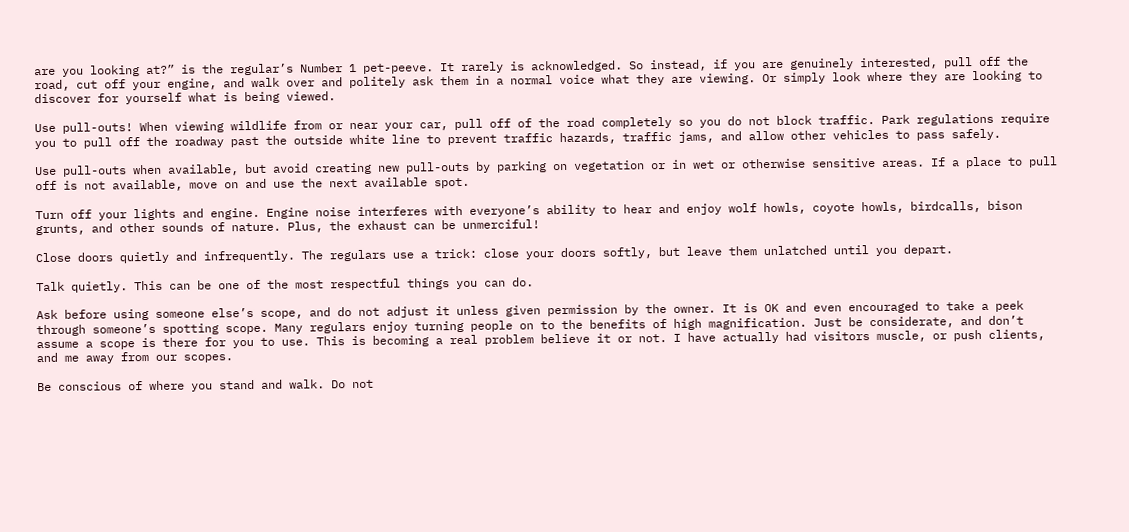are you looking at?” is the regular’s Number 1 pet-peeve. It rarely is acknowledged. So instead, if you are genuinely interested, pull off the road, cut off your engine, and walk over and politely ask them in a normal voice what they are viewing. Or simply look where they are looking to discover for yourself what is being viewed.

Use pull-outs! When viewing wildlife from or near your car, pull off of the road completely so you do not block traffic. Park regulations require you to pull off the roadway past the outside white line to prevent traffic hazards, traffic jams, and allow other vehicles to pass safely.

Use pull-outs when available, but avoid creating new pull-outs by parking on vegetation or in wet or otherwise sensitive areas. If a place to pull off is not available, move on and use the next available spot.

Turn off your lights and engine. Engine noise interferes with everyone’s ability to hear and enjoy wolf howls, coyote howls, birdcalls, bison grunts, and other sounds of nature. Plus, the exhaust can be unmerciful!

Close doors quietly and infrequently. The regulars use a trick: close your doors softly, but leave them unlatched until you depart.

Talk quietly. This can be one of the most respectful things you can do.

Ask before using someone else’s scope, and do not adjust it unless given permission by the owner. It is OK and even encouraged to take a peek through someone’s spotting scope. Many regulars enjoy turning people on to the benefits of high magnification. Just be considerate, and don’t assume a scope is there for you to use. This is becoming a real problem believe it or not. I have actually had visitors muscle, or push clients, and me away from our scopes.

Be conscious of where you stand and walk. Do not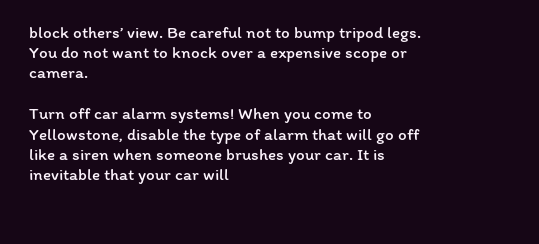block others’ view. Be careful not to bump tripod legs. You do not want to knock over a expensive scope or camera.

Turn off car alarm systems! When you come to Yellowstone, disable the type of alarm that will go off like a siren when someone brushes your car. It is inevitable that your car will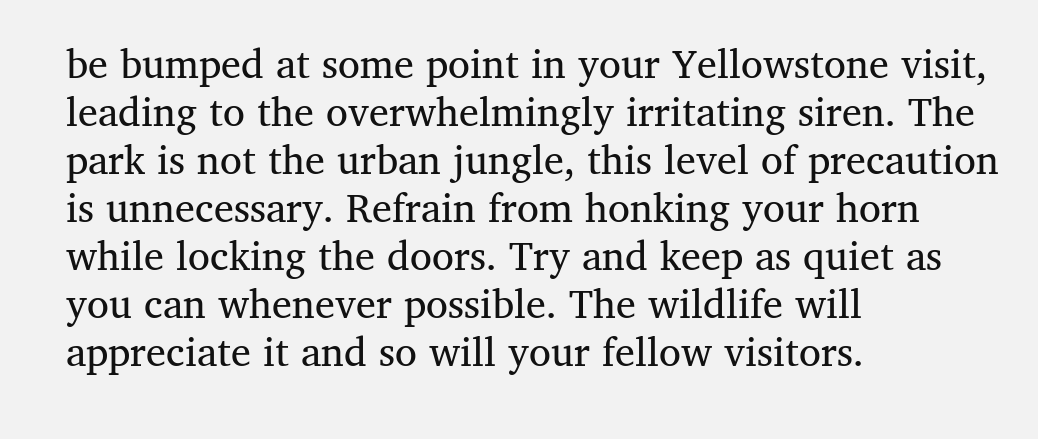be bumped at some point in your Yellowstone visit, leading to the overwhelmingly irritating siren. The park is not the urban jungle, this level of precaution is unnecessary. Refrain from honking your horn while locking the doors. Try and keep as quiet as you can whenever possible. The wildlife will appreciate it and so will your fellow visitors.